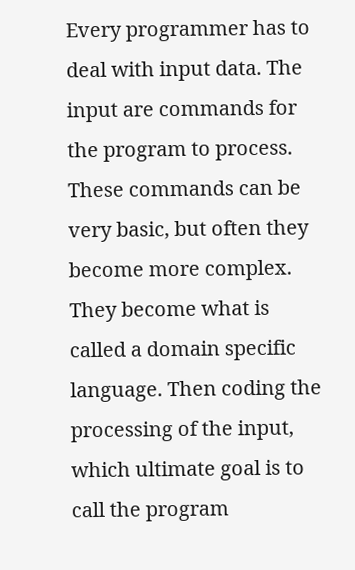Every programmer has to deal with input data. The input are commands for the program to process. These commands can be very basic, but often they become more complex. They become what is called a domain specific language. Then coding the processing of the input, which ultimate goal is to call the program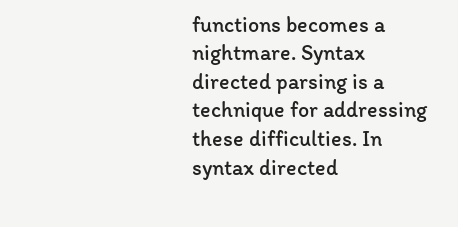functions becomes a nightmare. Syntax directed parsing is a technique for addressing these difficulties. In syntax directed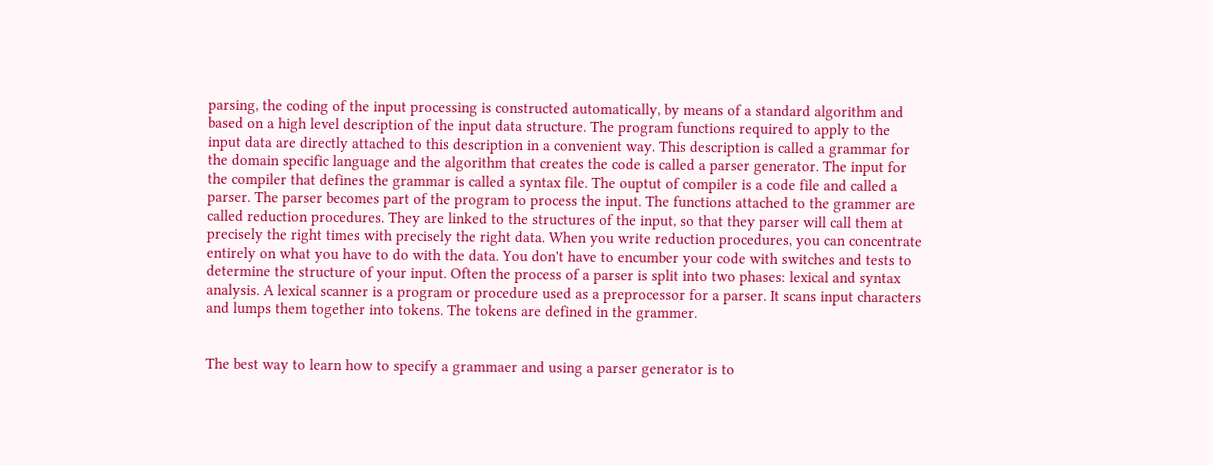parsing, the coding of the input processing is constructed automatically, by means of a standard algorithm and based on a high level description of the input data structure. The program functions required to apply to the input data are directly attached to this description in a convenient way. This description is called a grammar for the domain specific language and the algorithm that creates the code is called a parser generator. The input for the compiler that defines the grammar is called a syntax file. The ouptut of compiler is a code file and called a parser. The parser becomes part of the program to process the input. The functions attached to the grammer are called reduction procedures. They are linked to the structures of the input, so that they parser will call them at precisely the right times with precisely the right data. When you write reduction procedures, you can concentrate entirely on what you have to do with the data. You don't have to encumber your code with switches and tests to determine the structure of your input. Often the process of a parser is split into two phases: lexical and syntax analysis. A lexical scanner is a program or procedure used as a preprocessor for a parser. It scans input characters and lumps them together into tokens. The tokens are defined in the grammer.


The best way to learn how to specify a grammaer and using a parser generator is to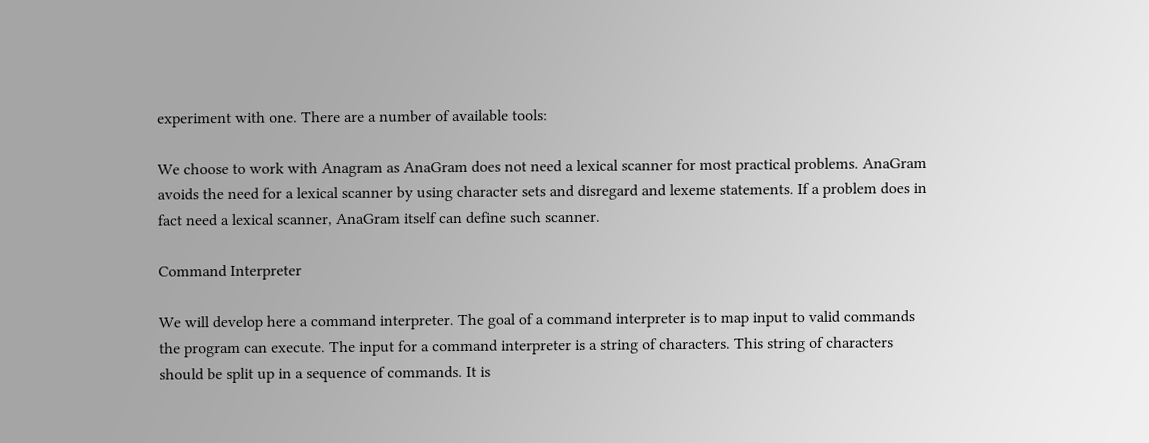experiment with one. There are a number of available tools:

We choose to work with Anagram as AnaGram does not need a lexical scanner for most practical problems. AnaGram avoids the need for a lexical scanner by using character sets and disregard and lexeme statements. If a problem does in fact need a lexical scanner, AnaGram itself can define such scanner.

Command Interpreter

We will develop here a command interpreter. The goal of a command interpreter is to map input to valid commands the program can execute. The input for a command interpreter is a string of characters. This string of characters should be split up in a sequence of commands. It is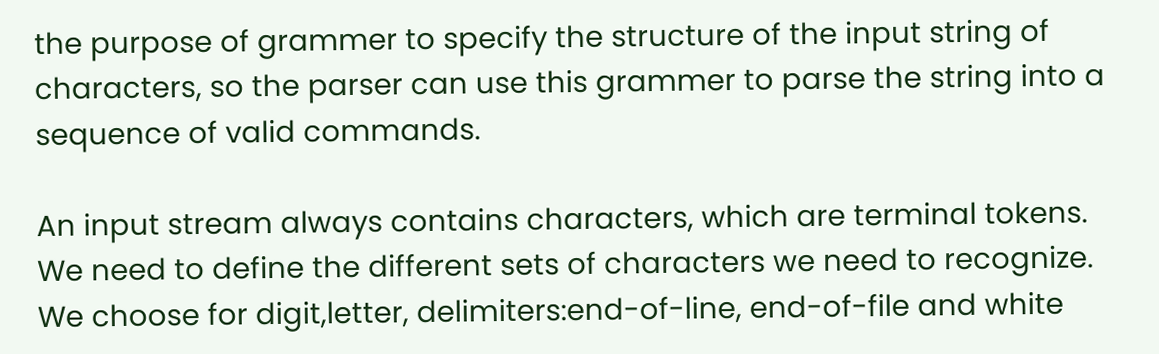the purpose of grammer to specify the structure of the input string of characters, so the parser can use this grammer to parse the string into a sequence of valid commands.

An input stream always contains characters, which are terminal tokens. We need to define the different sets of characters we need to recognize. We choose for digit,letter, delimiters:end-of-line, end-of-file and white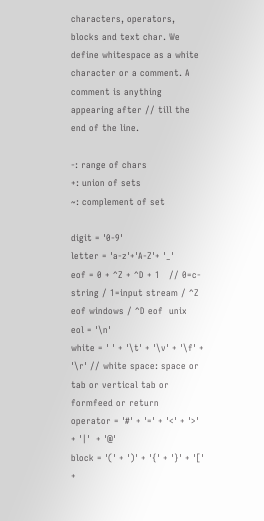characters, operators, blocks and text char. We define whitespace as a white character or a comment. A comment is anything appearing after // till the end of the line.

-: range of chars
+: union of sets
~: complement of set

digit = '0-9'
letter = 'a-z'+'A-Z'+ '_'
eof = 0 + ^Z + ^D + 1   // 0=c-string / 1=input stream / ^Z eof windows / ^D eof  unix
eol = '\n'
white = ' ' + '\t' + '\v' + '\f' + '\r' // white space: space or tab or vertical tab or formfeed or return
operator = '#' + '=' + '<' + '>' + '|'  + '@'
block = '(' + ')' + '{' + '}' + '[' +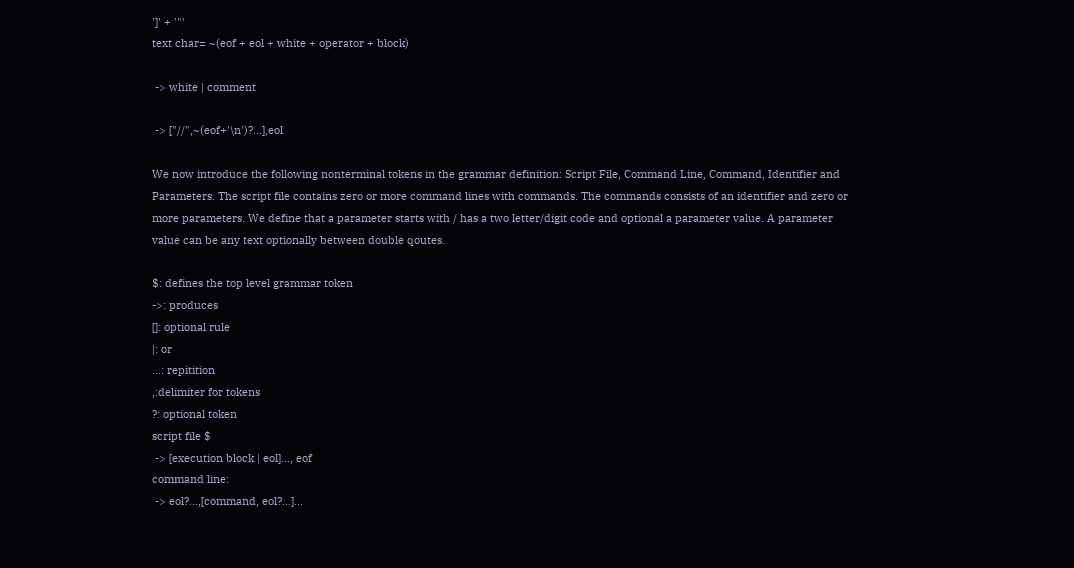']' + '"'
text char= ~(eof + eol + white + operator + block)

 -> white | comment

 -> ["//",~(eof+'\n')?...],eol

We now introduce the following nonterminal tokens in the grammar definition: Script File, Command Line, Command, Identifier and Parameters. The script file contains zero or more command lines with commands. The commands consists of an identifier and zero or more parameters. We define that a parameter starts with / has a two letter/digit code and optional a parameter value. A parameter value can be any text optionally between double qoutes.

$: defines the top level grammar token
->: produces
[]: optional rule
|: or
...: repitition
,:delimiter for tokens
?: optional token
script file $
 -> [execution block | eol]..., eof
command line:
 -> eol?...,[command, eol?...]...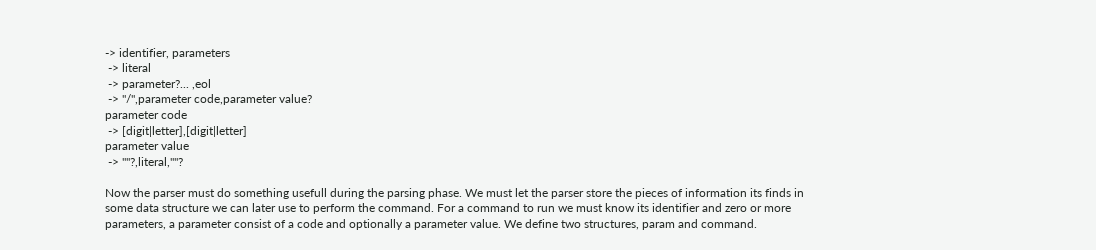-> identifier, parameters
 -> literal
 -> parameter?... ,eol
 -> "/",parameter code,parameter value?
parameter code
 -> [digit|letter],[digit|letter]
parameter value
 -> '"'?,literal,'"'?

Now the parser must do something usefull during the parsing phase. We must let the parser store the pieces of information its finds in some data structure we can later use to perform the command. For a command to run we must know its identifier and zero or more parameters, a parameter consist of a code and optionally a parameter value. We define two structures, param and command.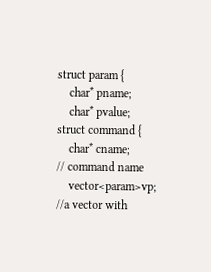struct param {
    char* pname;
    char* pvalue;
struct command {
    char* cname;            // command name
    vector<param>vp;     //a vector with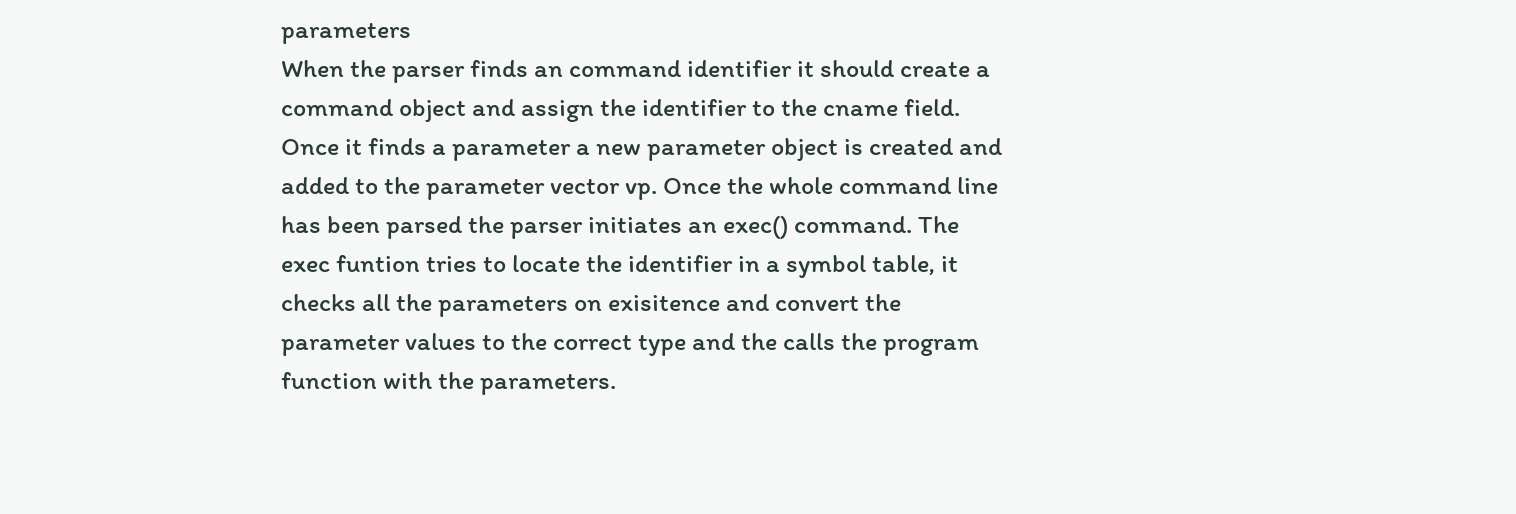parameters
When the parser finds an command identifier it should create a command object and assign the identifier to the cname field. Once it finds a parameter a new parameter object is created and added to the parameter vector vp. Once the whole command line has been parsed the parser initiates an exec() command. The exec funtion tries to locate the identifier in a symbol table, it checks all the parameters on exisitence and convert the parameter values to the correct type and the calls the program function with the parameters.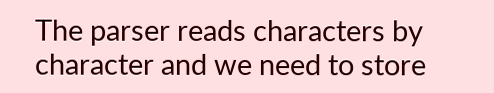The parser reads characters by character and we need to store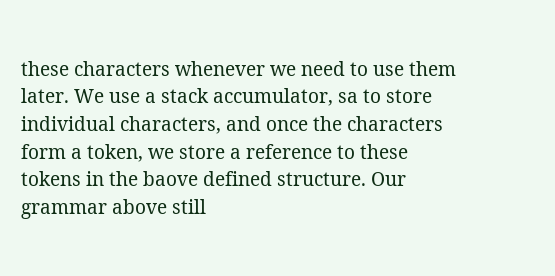these characters whenever we need to use them later. We use a stack accumulator, sa to store individual characters, and once the characters form a token, we store a reference to these tokens in the baove defined structure. Our grammar above still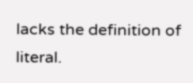lacks the definition of literal.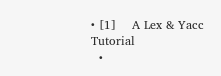• [1]    A Lex & Yacc Tutorial
  •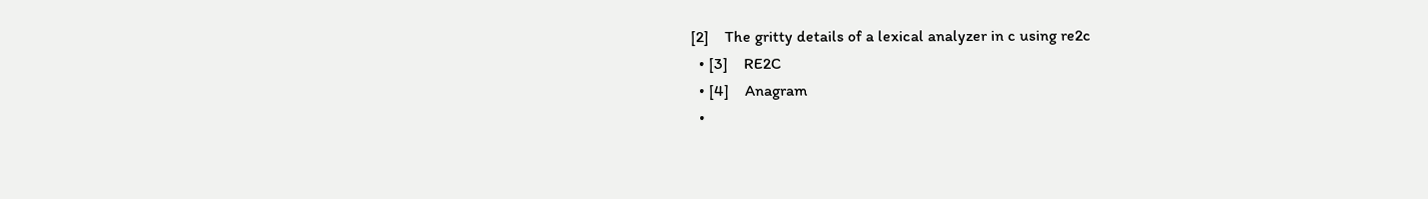[2]    The gritty details of a lexical analyzer in c using re2c
  • [3]    RE2C
  • [4]    Anagram
  •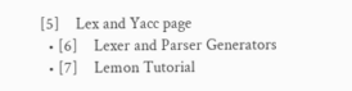[5]    Lex and Yacc page
  • [6]    Lexer and Parser Generators
  • [7]    Lemon Tutorial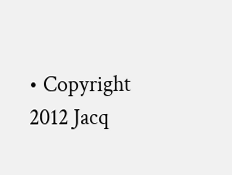• Copyright 2012 Jacq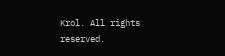Krol. All rights reserved.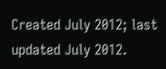Created July 2012; last updated July 2012.